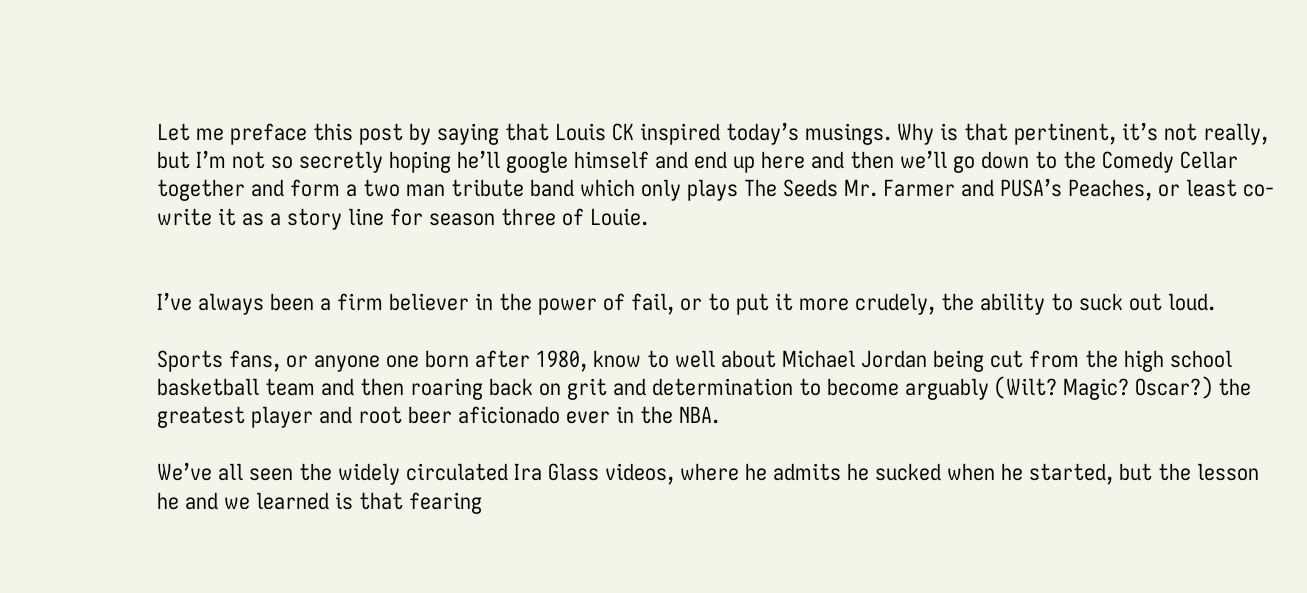Let me preface this post by saying that Louis CK inspired today’s musings. Why is that pertinent, it’s not really, but I’m not so secretly hoping he’ll google himself and end up here and then we’ll go down to the Comedy Cellar together and form a two man tribute band which only plays The Seeds Mr. Farmer and PUSA’s Peaches, or least co-write it as a story line for season three of Louie.


I’ve always been a firm believer in the power of fail, or to put it more crudely, the ability to suck out loud.

Sports fans, or anyone one born after 1980, know to well about Michael Jordan being cut from the high school basketball team and then roaring back on grit and determination to become arguably (Wilt? Magic? Oscar?) the greatest player and root beer aficionado ever in the NBA.

We’ve all seen the widely circulated Ira Glass videos, where he admits he sucked when he started, but the lesson he and we learned is that fearing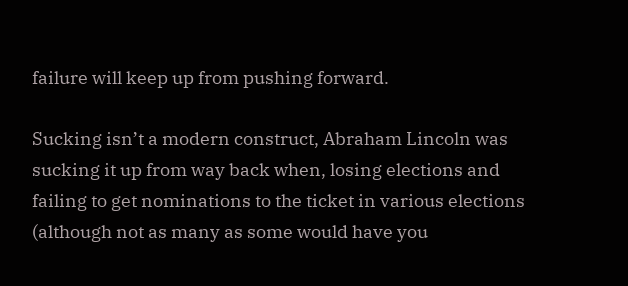failure will keep up from pushing forward.

Sucking isn’t a modern construct, Abraham Lincoln was sucking it up from way back when, losing elections and failing to get nominations to the ticket in various elections (although not as many as some would have you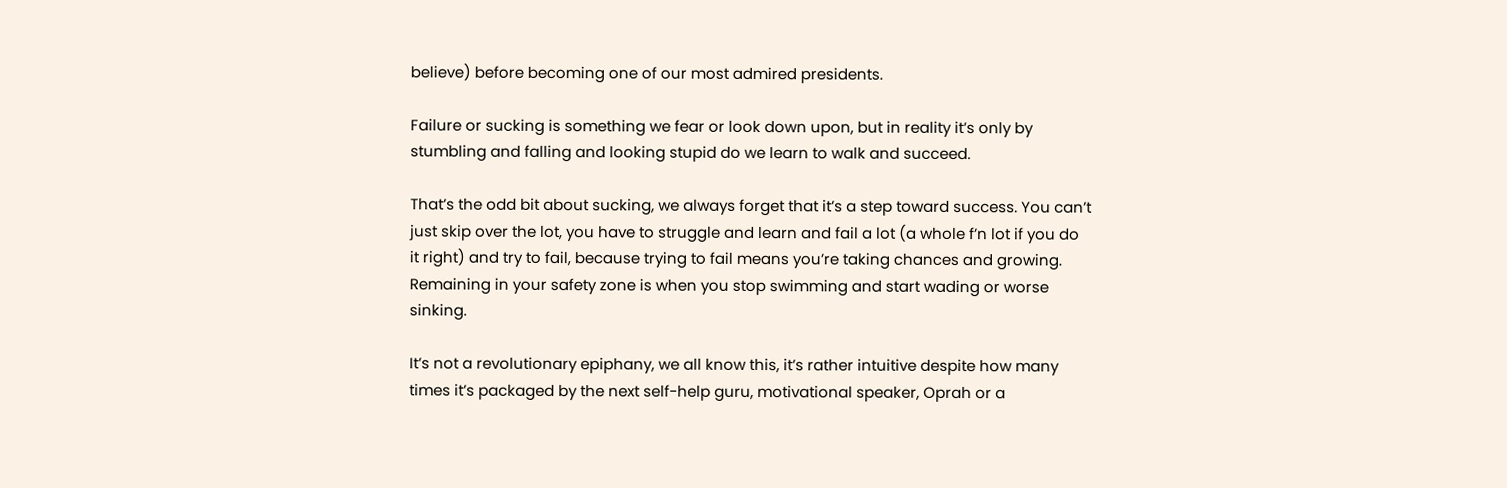believe) before becoming one of our most admired presidents.

Failure or sucking is something we fear or look down upon, but in reality it’s only by stumbling and falling and looking stupid do we learn to walk and succeed.

That’s the odd bit about sucking, we always forget that it’s a step toward success. You can’t just skip over the lot, you have to struggle and learn and fail a lot (a whole f’n lot if you do it right) and try to fail, because trying to fail means you’re taking chances and growing. Remaining in your safety zone is when you stop swimming and start wading or worse sinking.

It’s not a revolutionary epiphany, we all know this, it’s rather intuitive despite how many times it’s packaged by the next self-help guru, motivational speaker, Oprah or a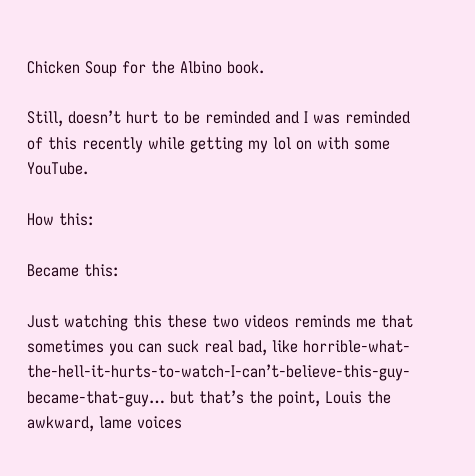Chicken Soup for the Albino book.

Still, doesn’t hurt to be reminded and I was reminded of this recently while getting my lol on with some YouTube.

How this:

Became this:

Just watching this these two videos reminds me that sometimes you can suck real bad, like horrible-what-the-hell-it-hurts-to-watch-I-can’t-believe-this-guy-became-that-guy… but that’s the point, Louis the awkward, lame voices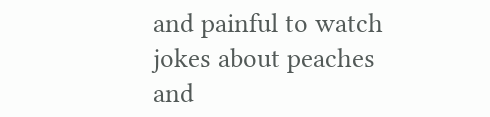and painful to watch jokes about peaches and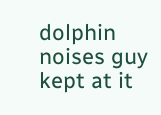dolphin noises guy kept at it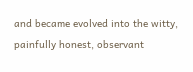and became evolved into the witty, painfully honest, observant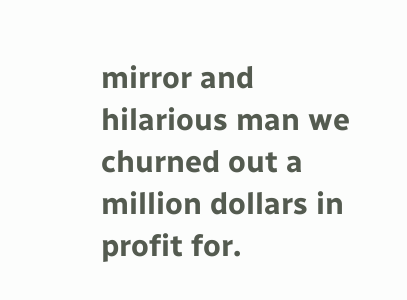mirror and hilarious man we churned out a million dollars in profit for.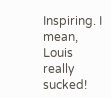Inspiring. I mean, Louis really sucked!